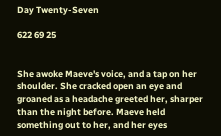Day Twenty-Seven

622 69 25


She awoke Maeve's voice, and a tap on her shoulder. She cracked open an eye and groaned as a headache greeted her, sharper than the night before. Maeve held something out to her, and her eyes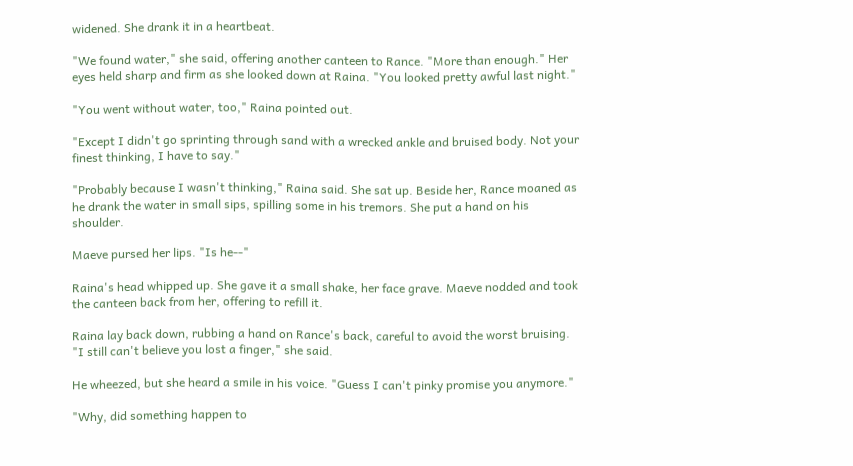widened. She drank it in a heartbeat.

"We found water," she said, offering another canteen to Rance. "More than enough." Her eyes held sharp and firm as she looked down at Raina. "You looked pretty awful last night."

"You went without water, too," Raina pointed out.

"Except I didn't go sprinting through sand with a wrecked ankle and bruised body. Not your finest thinking, I have to say."

"Probably because I wasn't thinking," Raina said. She sat up. Beside her, Rance moaned as he drank the water in small sips, spilling some in his tremors. She put a hand on his shoulder.

Maeve pursed her lips. "Is he--"

Raina's head whipped up. She gave it a small shake, her face grave. Maeve nodded and took the canteen back from her, offering to refill it.

Raina lay back down, rubbing a hand on Rance's back, careful to avoid the worst bruising. "I still can't believe you lost a finger," she said.

He wheezed, but she heard a smile in his voice. "Guess I can't pinky promise you anymore."

"Why, did something happen to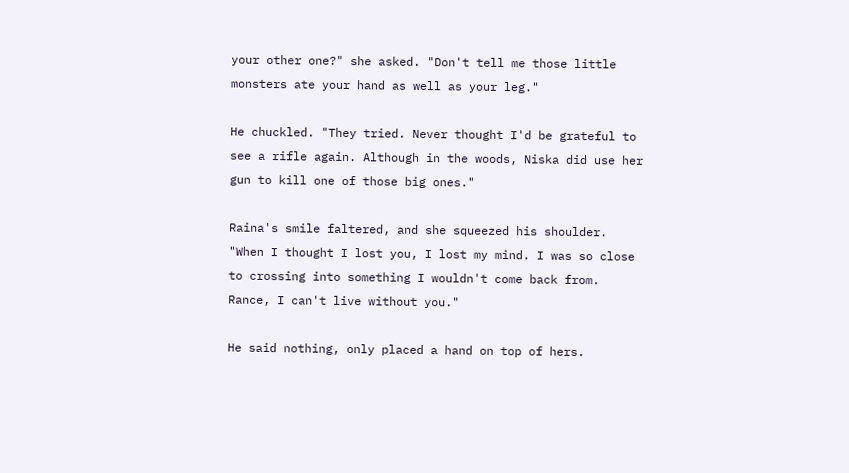your other one?" she asked. "Don't tell me those little monsters ate your hand as well as your leg."

He chuckled. "They tried. Never thought I'd be grateful to see a rifle again. Although in the woods, Niska did use her gun to kill one of those big ones."

Raina's smile faltered, and she squeezed his shoulder. "When I thought I lost you, I lost my mind. I was so close to crossing into something I wouldn't come back from. Rance, I can't live without you."

He said nothing, only placed a hand on top of hers.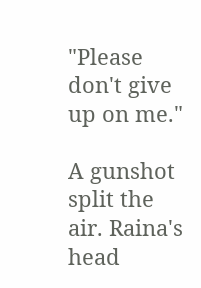"Please don't give up on me."

A gunshot split the air. Raina's head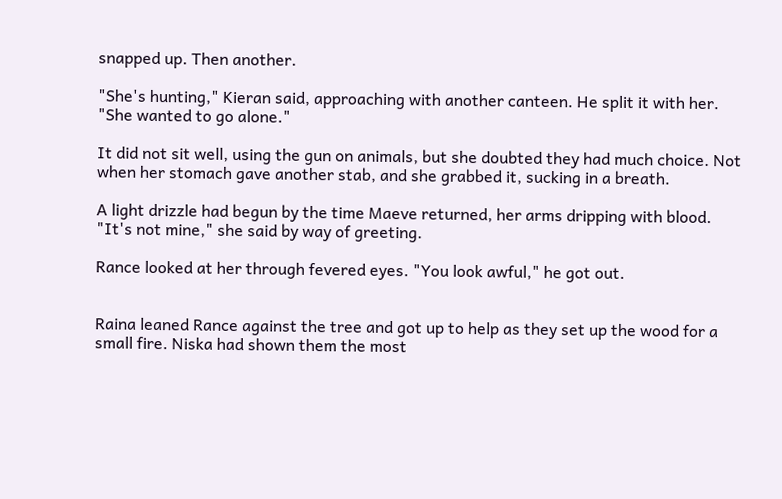snapped up. Then another.

"She's hunting," Kieran said, approaching with another canteen. He split it with her. "She wanted to go alone."

It did not sit well, using the gun on animals, but she doubted they had much choice. Not when her stomach gave another stab, and she grabbed it, sucking in a breath.

A light drizzle had begun by the time Maeve returned, her arms dripping with blood. "It's not mine," she said by way of greeting.

Rance looked at her through fevered eyes. "You look awful," he got out.


Raina leaned Rance against the tree and got up to help as they set up the wood for a small fire. Niska had shown them the most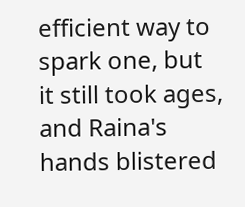efficient way to spark one, but it still took ages, and Raina's hands blistered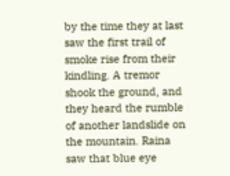by the time they at last saw the first trail of smoke rise from their kindling. A tremor shook the ground, and they heard the rumble of another landslide on the mountain. Raina saw that blue eye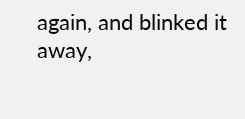again, and blinked it away,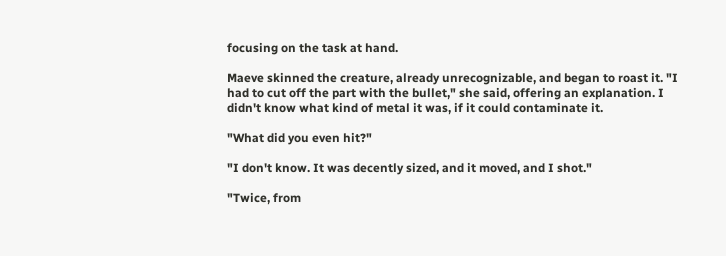focusing on the task at hand.

Maeve skinned the creature, already unrecognizable, and began to roast it. "I had to cut off the part with the bullet," she said, offering an explanation. I didn't know what kind of metal it was, if it could contaminate it.

"What did you even hit?"

"I don't know. It was decently sized, and it moved, and I shot."

"Twice, from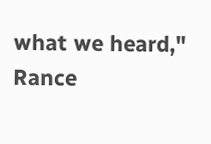what we heard," Rance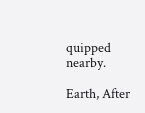quipped nearby.

Earth, After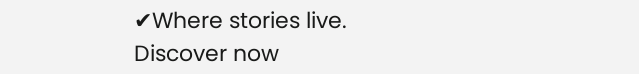✔Where stories live. Discover now